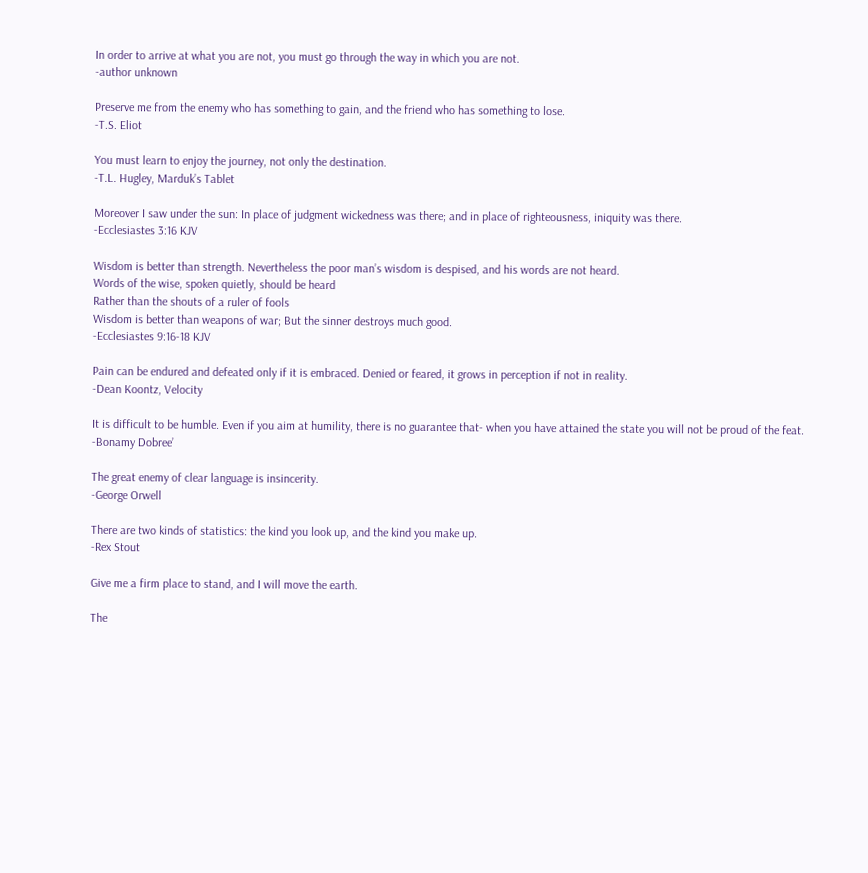In order to arrive at what you are not, you must go through the way in which you are not.
-author unknown

Preserve me from the enemy who has something to gain, and the friend who has something to lose.
-T.S. Eliot

You must learn to enjoy the journey, not only the destination.
-T.L. Hugley, Marduk’s Tablet

Moreover I saw under the sun: In place of judgment wickedness was there; and in place of righteousness, iniquity was there.
-Ecclesiastes 3:16 KJV

Wisdom is better than strength. Nevertheless the poor man’s wisdom is despised, and his words are not heard.
Words of the wise, spoken quietly, should be heard
Rather than the shouts of a ruler of fools
Wisdom is better than weapons of war; But the sinner destroys much good.
-Ecclesiastes 9:16-18 KJV

Pain can be endured and defeated only if it is embraced. Denied or feared, it grows in perception if not in reality.
-Dean Koontz, Velocity

It is difficult to be humble. Even if you aim at humility, there is no guarantee that- when you have attained the state you will not be proud of the feat.
-Bonamy Dobree’

The great enemy of clear language is insincerity.
-George Orwell

There are two kinds of statistics: the kind you look up, and the kind you make up.
-Rex Stout

Give me a firm place to stand, and I will move the earth.

The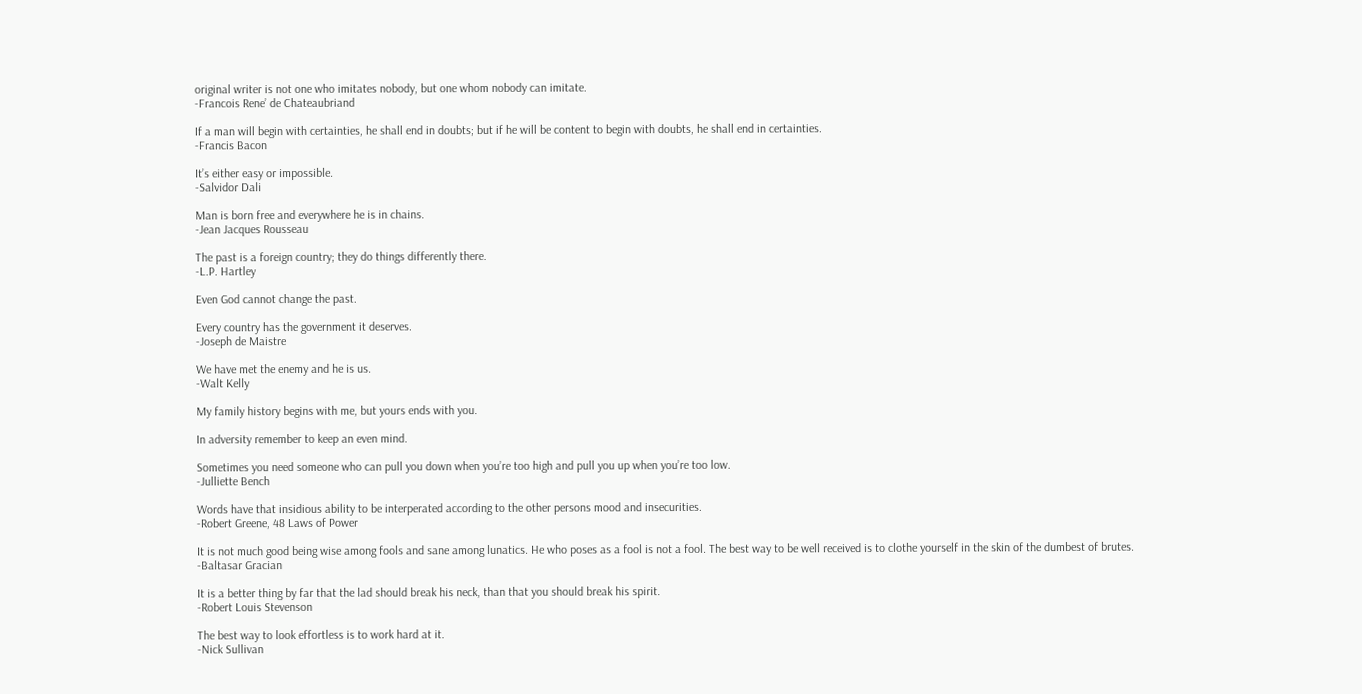original writer is not one who imitates nobody, but one whom nobody can imitate.
-Francois Rene’ de Chateaubriand

If a man will begin with certainties, he shall end in doubts; but if he will be content to begin with doubts, he shall end in certainties.
-Francis Bacon

It’s either easy or impossible.
-Salvidor Dali

Man is born free and everywhere he is in chains.
-Jean Jacques Rousseau

The past is a foreign country; they do things differently there.
-L.P. Hartley

Even God cannot change the past.

Every country has the government it deserves.
-Joseph de Maistre

We have met the enemy and he is us.
-Walt Kelly

My family history begins with me, but yours ends with you.

In adversity remember to keep an even mind.

Sometimes you need someone who can pull you down when you’re too high and pull you up when you’re too low.
-Julliette Bench

Words have that insidious ability to be interperated according to the other persons mood and insecurities.
-Robert Greene, 48 Laws of Power

It is not much good being wise among fools and sane among lunatics. He who poses as a fool is not a fool. The best way to be well received is to clothe yourself in the skin of the dumbest of brutes.
-Baltasar Gracian

It is a better thing by far that the lad should break his neck, than that you should break his spirit.
-Robert Louis Stevenson

The best way to look effortless is to work hard at it.
-Nick Sullivan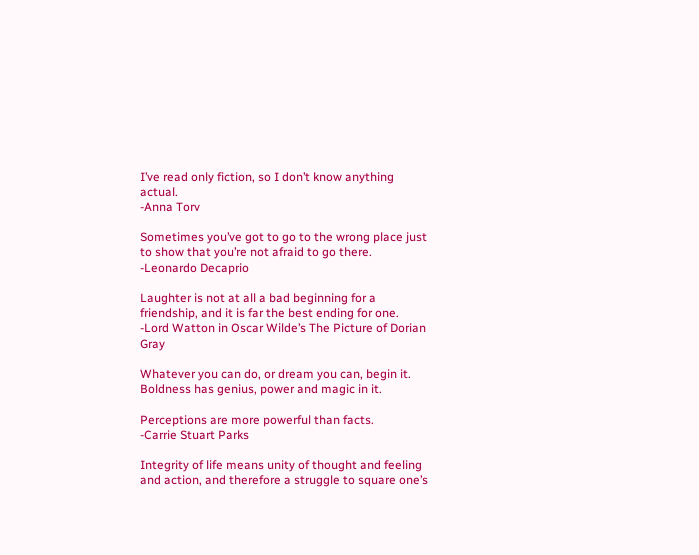I’ve read only fiction, so I don’t know anything actual.
-Anna Torv

Sometimes you’ve got to go to the wrong place just to show that you’re not afraid to go there.
-Leonardo Decaprio

Laughter is not at all a bad beginning for a friendship, and it is far the best ending for one.
-Lord Watton in Oscar Wilde’s The Picture of Dorian Gray

Whatever you can do, or dream you can, begin it. Boldness has genius, power and magic in it.

Perceptions are more powerful than facts.
-Carrie Stuart Parks

Integrity of life means unity of thought and feeling and action, and therefore a struggle to square one’s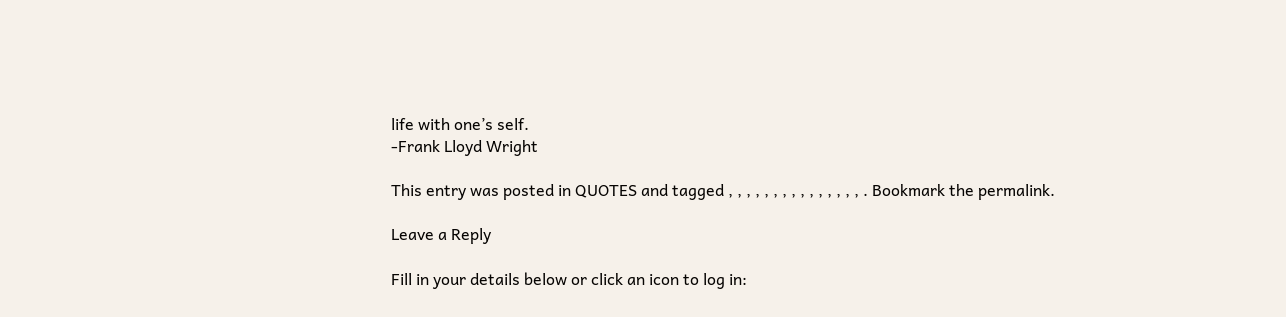life with one’s self.
-Frank Lloyd Wright

This entry was posted in QUOTES and tagged , , , , , , , , , , , , , , , . Bookmark the permalink.

Leave a Reply

Fill in your details below or click an icon to log in: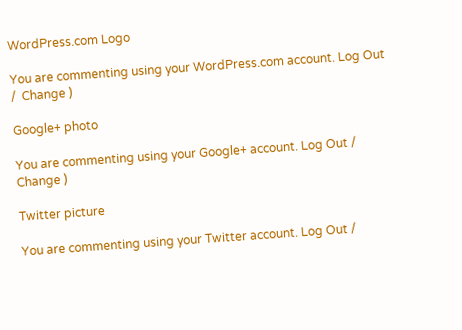WordPress.com Logo

You are commenting using your WordPress.com account. Log Out /  Change )

Google+ photo

You are commenting using your Google+ account. Log Out /  Change )

Twitter picture

You are commenting using your Twitter account. Log Out /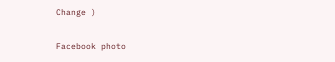Change )

Facebook photo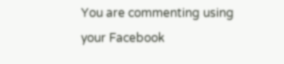You are commenting using your Facebook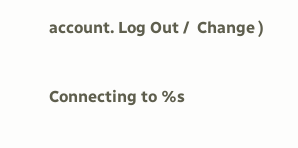account. Log Out /  Change )


Connecting to %s